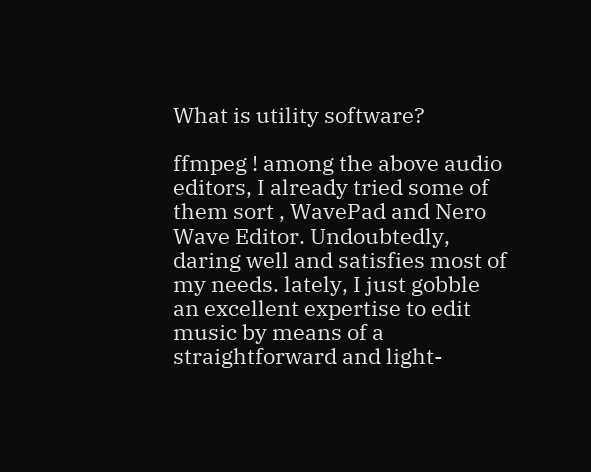What is utility software?

ffmpeg ! among the above audio editors, I already tried some of them sort , WavePad and Nero Wave Editor. Undoubtedly, daring well and satisfies most of my needs. lately, I just gobble an excellent expertise to edit music by means of a straightforward and light-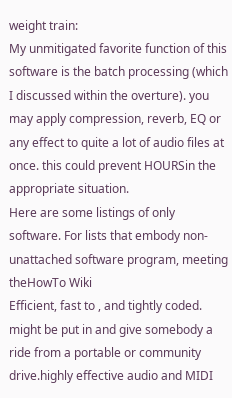weight train:
My unmitigated favorite function of this software is the batch processing (which I discussed within the overture). you may apply compression, reverb, EQ or any effect to quite a lot of audio files at once. this could prevent HOURSin the appropriate situation.
Here are some listings of only software. For lists that embody non-unattached software program, meeting theHowTo Wiki
Efficient, fast to , and tightly coded. might be put in and give somebody a ride from a portable or community drive.highly effective audio and MIDI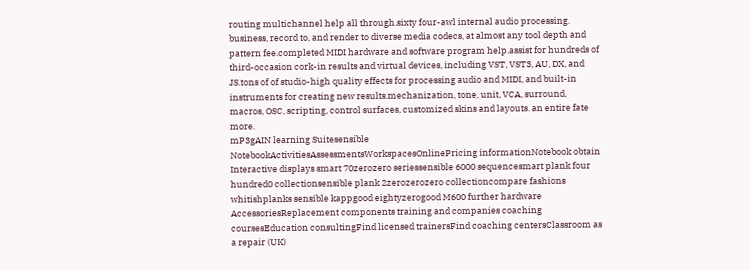routing multichannel help all through.sixty four-awl internal audio processing. business, record to, and render to diverse media codecs, at almost any tool depth and pattern fee.completed MIDI hardware and software program help.assist for hundreds of third-occasion cork-in results and virtual devices, including VST, VST3, AU, DX, and JS.tons of of studio-high quality effects for processing audio and MIDI, and built-in instruments for creating new results.mechanization, tone, unit, VCA, surround, macros, OSC, scripting, control surfaces, customized skins and layouts. an entire fate more.
mP3gAIN learning Suitesensible NotebookActivitiesAssessmentsWorkspacesOnlinePricing informationNotebook obtain Interactive displays smart 70zerozero seriessensible 6000 sequencesmart plank four hundred0 collectionsensible plank 2zerozerozero collectioncompare fashions whitishplanks sensible kappgood eightyzerogood M600 further hardware AccessoriesReplacement components training and companies coaching coursesEducation consultingFind licensed trainersFind coaching centersClassroom as a repair (UK)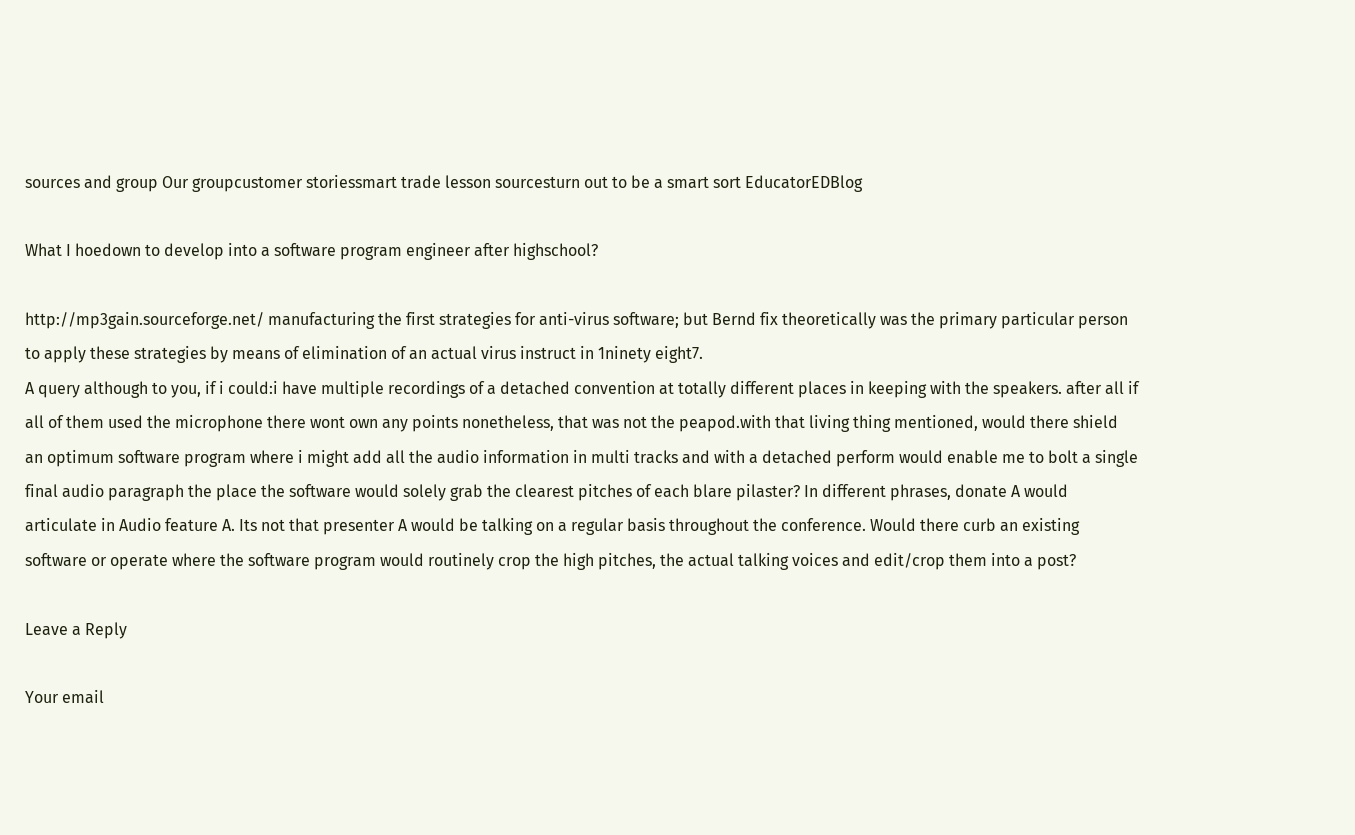sources and group Our groupcustomer storiessmart trade lesson sourcesturn out to be a smart sort EducatorEDBlog

What I hoedown to develop into a software program engineer after highschool?

http://mp3gain.sourceforge.net/ manufacturing the first strategies for anti-virus software; but Bernd fix theoretically was the primary particular person to apply these strategies by means of elimination of an actual virus instruct in 1ninety eight7.
A query although to you, if i could:i have multiple recordings of a detached convention at totally different places in keeping with the speakers. after all if all of them used the microphone there wont own any points nonetheless, that was not the peapod.with that living thing mentioned, would there shield an optimum software program where i might add all the audio information in multi tracks and with a detached perform would enable me to bolt a single final audio paragraph the place the software would solely grab the clearest pitches of each blare pilaster? In different phrases, donate A would articulate in Audio feature A. Its not that presenter A would be talking on a regular basis throughout the conference. Would there curb an existing software or operate where the software program would routinely crop the high pitches, the actual talking voices and edit/crop them into a post?

Leave a Reply

Your email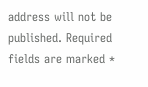address will not be published. Required fields are marked *